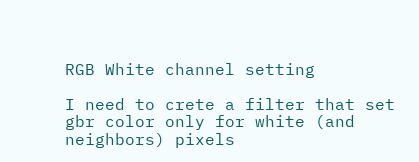RGB White channel setting

I need to crete a filter that set gbr color only for white (and neighbors) pixels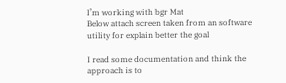I’m working with bgr Mat
Below attach screen taken from an software utility for explain better the goal

I read some documentation and think the approach is to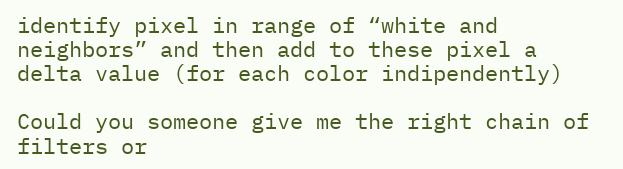identify pixel in range of “white and neighbors” and then add to these pixel a delta value (for each color indipendently)

Could you someone give me the right chain of filters or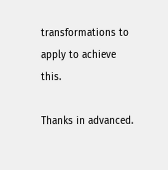transformations to apply to achieve this.

Thanks in advanced.